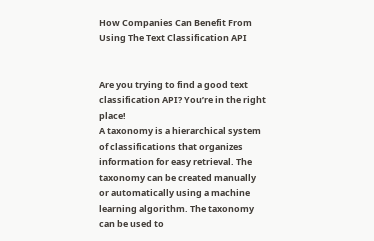How Companies Can Benefit From Using The Text Classification API


Are you trying to find a good text classification API? You’re in the right place!
A taxonomy is a hierarchical system of classifications that organizes information for easy retrieval. The taxonomy can be created manually or automatically using a machine learning algorithm. The taxonomy can be used to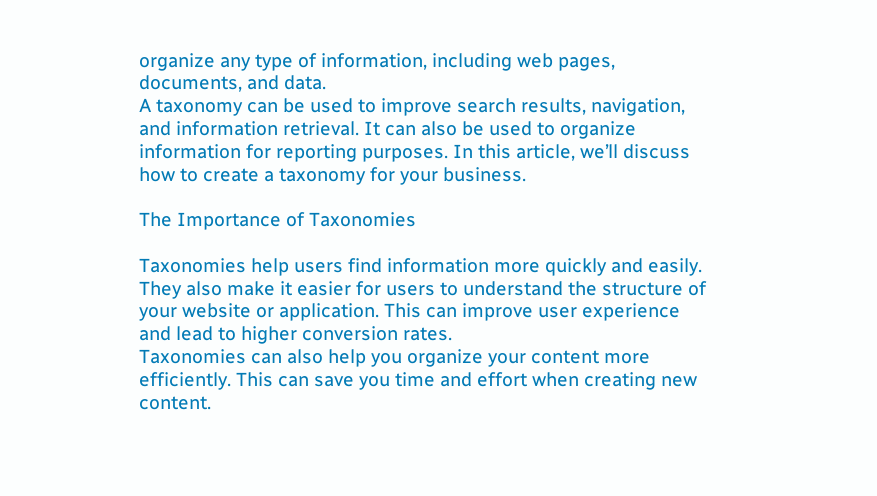organize any type of information, including web pages, documents, and data.
A taxonomy can be used to improve search results, navigation, and information retrieval. It can also be used to organize information for reporting purposes. In this article, we’ll discuss how to create a taxonomy for your business.

The Importance of Taxonomies

Taxonomies help users find information more quickly and easily. They also make it easier for users to understand the structure of your website or application. This can improve user experience and lead to higher conversion rates.
Taxonomies can also help you organize your content more efficiently. This can save you time and effort when creating new content.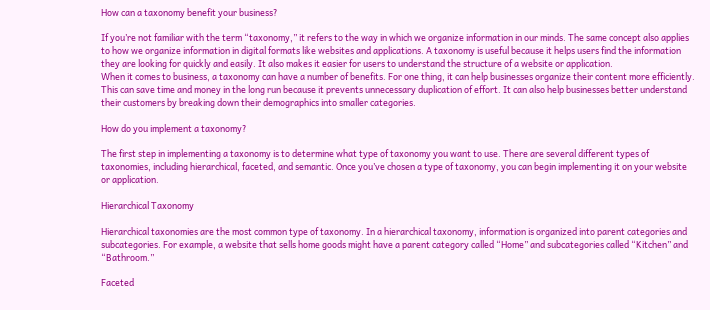How can a taxonomy benefit your business?

If you’re not familiar with the term “taxonomy,” it refers to the way in which we organize information in our minds. The same concept also applies to how we organize information in digital formats like websites and applications. A taxonomy is useful because it helps users find the information they are looking for quickly and easily. It also makes it easier for users to understand the structure of a website or application.
When it comes to business, a taxonomy can have a number of benefits. For one thing, it can help businesses organize their content more efficiently. This can save time and money in the long run because it prevents unnecessary duplication of effort. It can also help businesses better understand their customers by breaking down their demographics into smaller categories.

How do you implement a taxonomy?

The first step in implementing a taxonomy is to determine what type of taxonomy you want to use. There are several different types of taxonomies, including hierarchical, faceted, and semantic. Once you’ve chosen a type of taxonomy, you can begin implementing it on your website or application.

Hierarchical Taxonomy

Hierarchical taxonomies are the most common type of taxonomy. In a hierarchical taxonomy, information is organized into parent categories and subcategories. For example, a website that sells home goods might have a parent category called “Home” and subcategories called “Kitchen” and “Bathroom.”

Faceted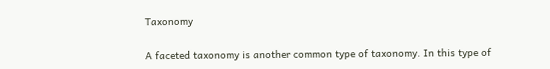Taxonomy

A faceted taxonomy is another common type of taxonomy. In this type of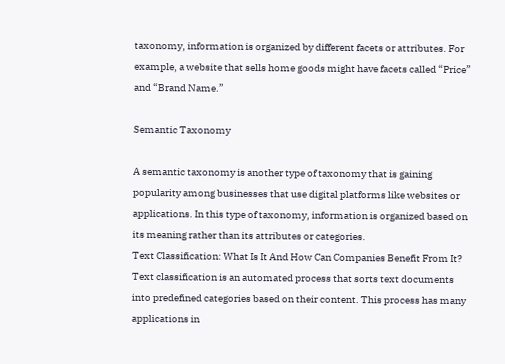taxonomy, information is organized by different facets or attributes. For example, a website that sells home goods might have facets called “Price” and “Brand Name.”

Semantic Taxonomy

A semantic taxonomy is another type of taxonomy that is gaining popularity among businesses that use digital platforms like websites or applications. In this type of taxonomy, information is organized based on its meaning rather than its attributes or categories.
Text Classification: What Is It And How Can Companies Benefit From It?
Text classification is an automated process that sorts text documents into predefined categories based on their content. This process has many applications in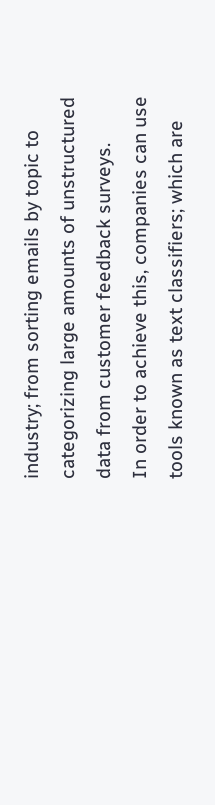industry; from sorting emails by topic to categorizing large amounts of unstructured data from customer feedback surveys.
In order to achieve this, companies can use tools known as text classifiers; which are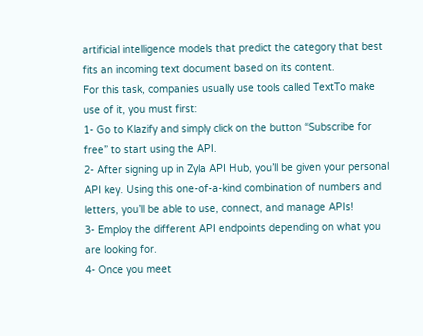artificial intelligence models that predict the category that best fits an incoming text document based on its content.
For this task, companies usually use tools called TextTo make use of it, you must first:
1- Go to Klazify and simply click on the button “Subscribe for free” to start using the API.
2- After signing up in Zyla API Hub, you’ll be given your personal API key. Using this one-of-a-kind combination of numbers and letters, you’ll be able to use, connect, and manage APIs!
3- Employ the different API endpoints depending on what you are looking for.
4- Once you meet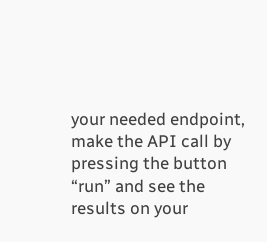your needed endpoint, make the API call by pressing the button “run” and see the results on your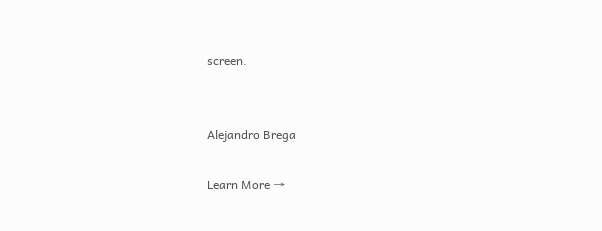screen.


Alejandro Brega

Learn More →